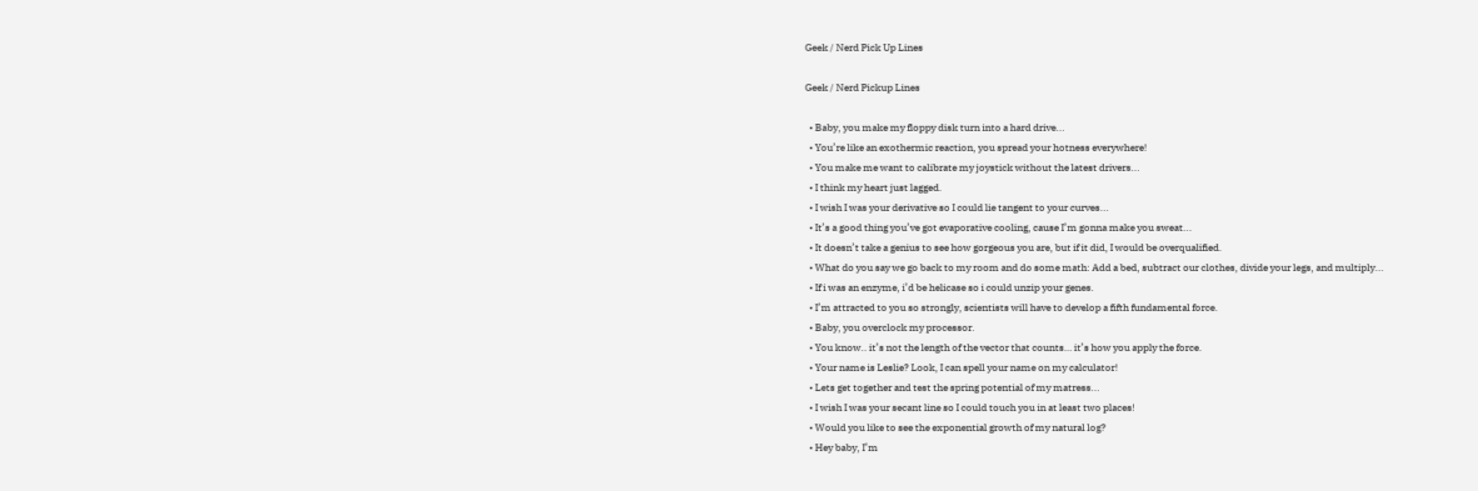Geek / Nerd Pick Up Lines

Geek / Nerd Pickup Lines

  • Baby, you make my floppy disk turn into a hard drive...
  • You’re like an exothermic reaction, you spread your hotness everywhere!
  • You make me want to calibrate my joystick without the latest drivers...
  • I think my heart just lagged.
  • I wish I was your derivative so I could lie tangent to your curves...
  • It’s a good thing you’ve got evaporative cooling, cause I’m gonna make you sweat...
  • It doesn’t take a genius to see how gorgeous you are, but if it did, I would be overqualified.
  • What do you say we go back to my room and do some math: Add a bed, subtract our clothes, divide your legs, and multiply...
  • If i was an enzyme, i’d be helicase so i could unzip your genes.
  • I’m attracted to you so strongly, scientists will have to develop a fifth fundamental force.
  • Baby, you overclock my processor.
  • You know.. it’s not the length of the vector that counts… it’s how you apply the force.
  • Your name is Leslie? Look, I can spell your name on my calculator!
  • Lets get together and test the spring potential of my matress...
  • I wish I was your secant line so I could touch you in at least two places!
  • Would you like to see the exponential growth of my natural log?
  • Hey baby, I’m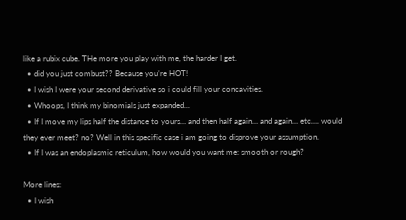like a rubix cube. THe more you play with me, the harder I get.
  • did you just combust?? Because you’re HOT!
  • I wish I were your second derivative so i could fill your concavities.
  • Whoops, I think my binomials just expanded...
  • If I move my lips half the distance to yours… and then half again… and again… etc…. would they ever meet? no? Well in this specific case i am going to disprove your assumption.
  • If I was an endoplasmic reticulum, how would you want me: smooth or rough?

More lines:
  • I wish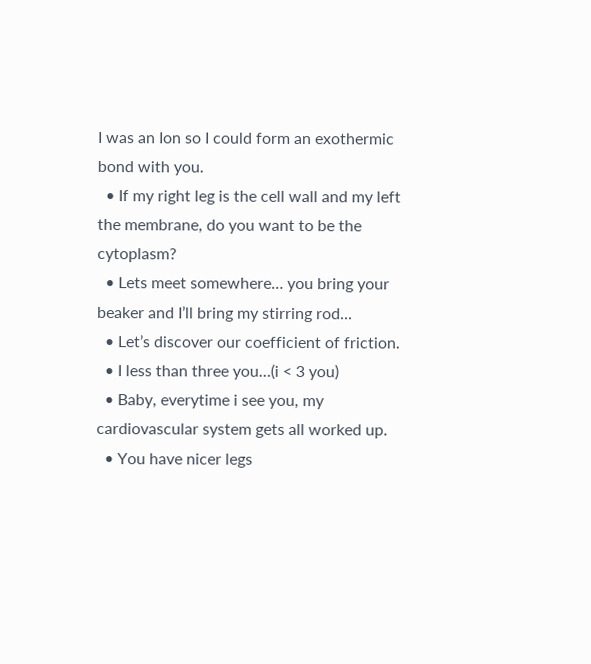I was an Ion so I could form an exothermic bond with you.
  • If my right leg is the cell wall and my left the membrane, do you want to be the cytoplasm?
  • Lets meet somewhere… you bring your beaker and I’ll bring my stirring rod...
  • Let’s discover our coefficient of friction.
  • I less than three you…(i < 3 you)
  • Baby, everytime i see you, my cardiovascular system gets all worked up.
  • You have nicer legs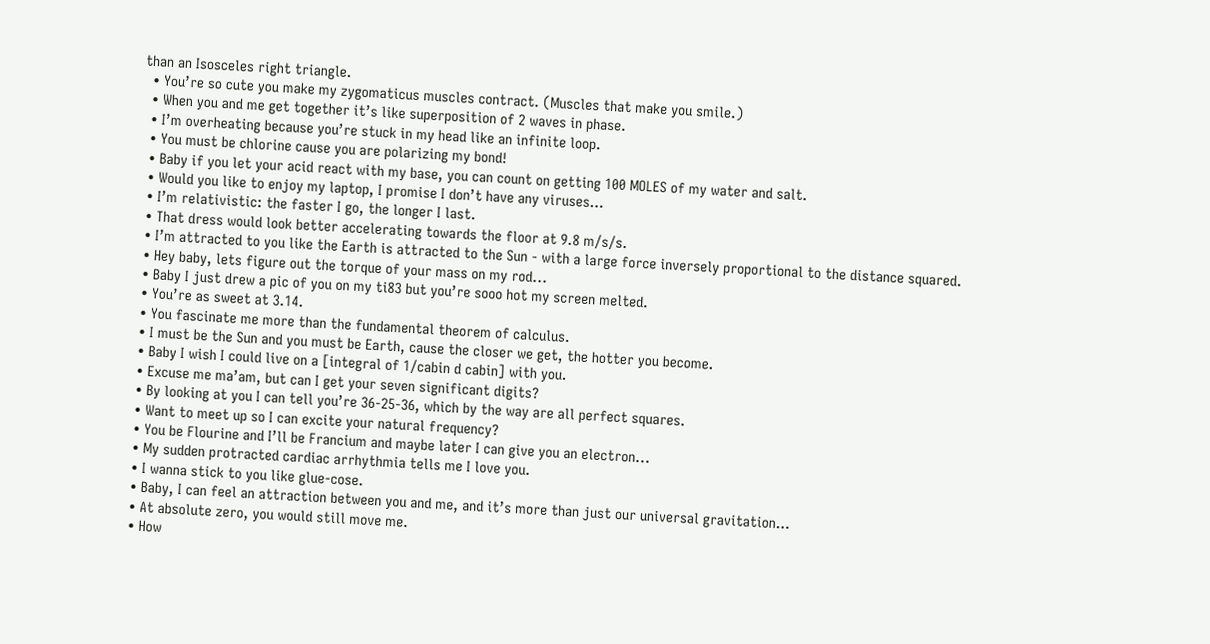than an Isosceles right triangle.
  • You’re so cute you make my zygomaticus muscles contract. (Muscles that make you smile.)
  • When you and me get together it’s like superposition of 2 waves in phase.
  • I’m overheating because you’re stuck in my head like an infinite loop.
  • You must be chlorine cause you are polarizing my bond!
  • Baby if you let your acid react with my base, you can count on getting 100 MOLES of my water and salt.
  • Would you like to enjoy my laptop, I promise I don’t have any viruses…
  • I’m relativistic: the faster I go, the longer I last.
  • That dress would look better accelerating towards the floor at 9.8 m/s/s.
  • I’m attracted to you like the Earth is attracted to the Sun - with a large force inversely proportional to the distance squared.
  • Hey baby, lets figure out the torque of your mass on my rod...
  • Baby I just drew a pic of you on my ti83 but you’re sooo hot my screen melted.
  • You’re as sweet at 3.14.
  • You fascinate me more than the fundamental theorem of calculus.
  • I must be the Sun and you must be Earth, cause the closer we get, the hotter you become.
  • Baby I wish I could live on a [integral of 1/cabin d cabin] with you.
  • Excuse me ma’am, but can I get your seven significant digits?
  • By looking at you I can tell you’re 36-25-36, which by the way are all perfect squares.
  • Want to meet up so I can excite your natural frequency?
  • You be Flourine and I’ll be Francium and maybe later I can give you an electron...
  • My sudden protracted cardiac arrhythmia tells me I love you.
  • I wanna stick to you like glue-cose.
  • Baby, I can feel an attraction between you and me, and it’s more than just our universal gravitation…
  • At absolute zero, you would still move me.
  • How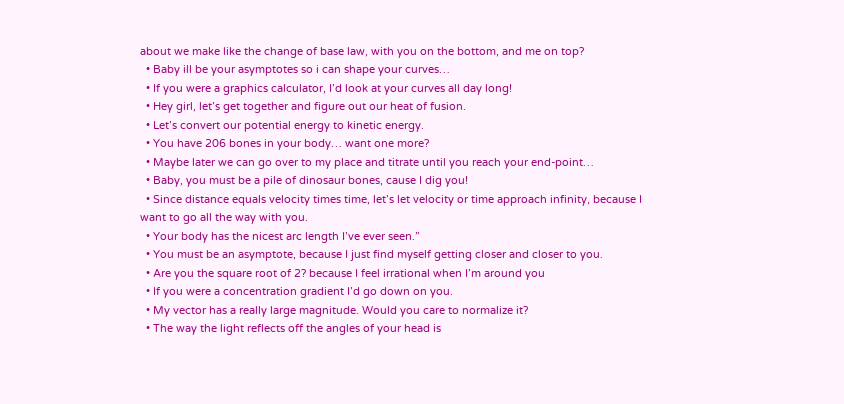about we make like the change of base law, with you on the bottom, and me on top?
  • Baby ill be your asymptotes so i can shape your curves…
  • If you were a graphics calculator, I’d look at your curves all day long!
  • Hey girl, let’s get together and figure out our heat of fusion.
  • Let’s convert our potential energy to kinetic energy.
  • You have 206 bones in your body… want one more?
  • Maybe later we can go over to my place and titrate until you reach your end-point…
  • Baby, you must be a pile of dinosaur bones, cause I dig you!
  • Since distance equals velocity times time, let’s let velocity or time approach infinity, because I want to go all the way with you.
  • Your body has the nicest arc length I’ve ever seen.”
  • You must be an asymptote, because I just find myself getting closer and closer to you.
  • Are you the square root of 2? because I feel irrational when I’m around you
  • If you were a concentration gradient I’d go down on you.
  • My vector has a really large magnitude. Would you care to normalize it?
  • The way the light reflects off the angles of your head is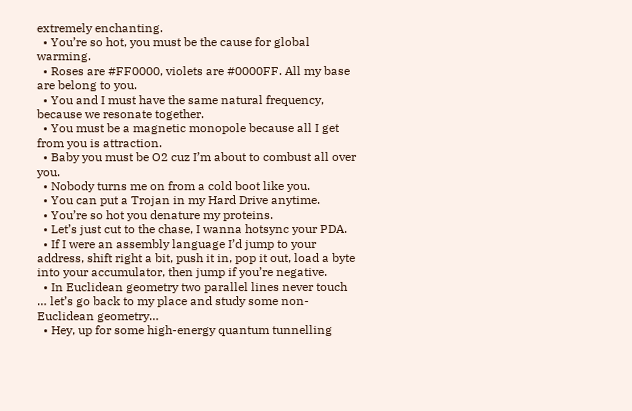extremely enchanting.
  • You’re so hot, you must be the cause for global warming.
  • Roses are #FF0000, violets are #0000FF. All my base are belong to you.
  • You and I must have the same natural frequency, because we resonate together.
  • You must be a magnetic monopole because all I get from you is attraction.
  • Baby you must be O2 cuz I’m about to combust all over you.
  • Nobody turns me on from a cold boot like you.
  • You can put a Trojan in my Hard Drive anytime.
  • You’re so hot you denature my proteins.
  • Let’s just cut to the chase, I wanna hotsync your PDA.
  • If I were an assembly language I’d jump to your address, shift right a bit, push it in, pop it out, load a byte into your accumulator, then jump if you’re negative.
  • In Euclidean geometry two parallel lines never touch … let’s go back to my place and study some non-Euclidean geometry…
  • Hey, up for some high-energy quantum tunnelling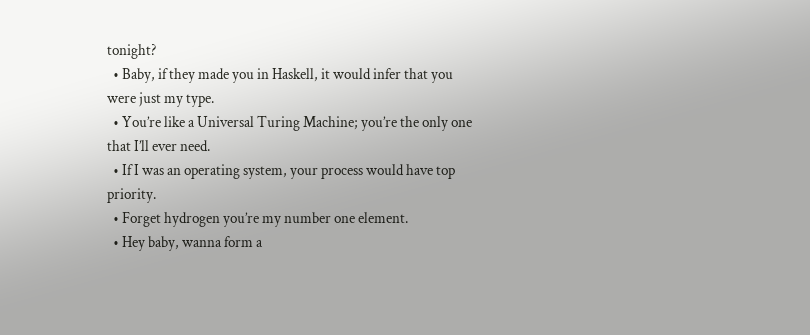tonight?
  • Baby, if they made you in Haskell, it would infer that you were just my type.
  • You’re like a Universal Turing Machine; you’re the only one that I’ll ever need.
  • If I was an operating system, your process would have top priority.
  • Forget hydrogen you’re my number one element.
  • Hey baby, wanna form a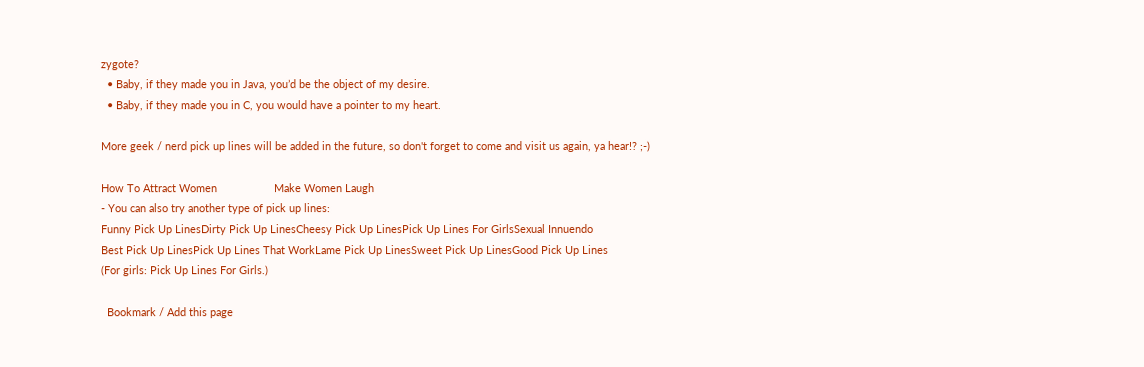zygote?
  • Baby, if they made you in Java, you’d be the object of my desire.
  • Baby, if they made you in C, you would have a pointer to my heart.

More geek / nerd pick up lines will be added in the future, so don't forget to come and visit us again, ya hear!? ;-)

How To Attract Women                   Make Women Laugh
- You can also try another type of pick up lines:
Funny Pick Up LinesDirty Pick Up LinesCheesy Pick Up LinesPick Up Lines For GirlsSexual Innuendo
Best Pick Up LinesPick Up Lines That WorkLame Pick Up LinesSweet Pick Up LinesGood Pick Up Lines
(For girls: Pick Up Lines For Girls.)

  Bookmark / Add this page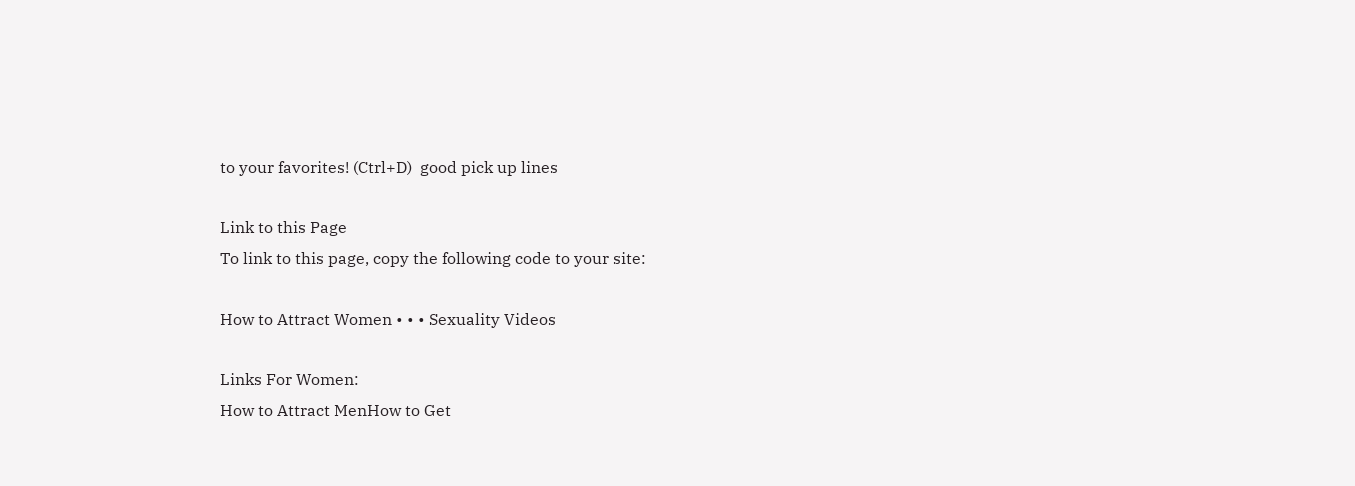to your favorites! (Ctrl+D)  good pick up lines

Link to this Page
To link to this page, copy the following code to your site:

How to Attract Women • • • Sexuality Videos

Links For Women:
How to Attract MenHow to Get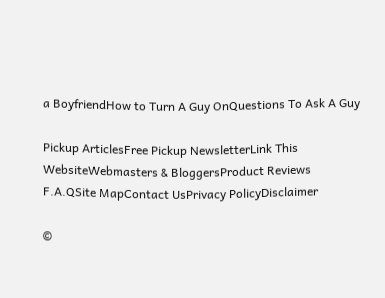a BoyfriendHow to Turn A Guy OnQuestions To Ask A Guy

Pickup ArticlesFree Pickup NewsletterLink This WebsiteWebmasters & BloggersProduct Reviews
F.A.QSite MapContact UsPrivacy PolicyDisclaimer

©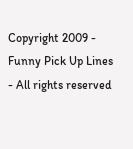Copyright 2009 - Funny Pick Up Lines - All rights reserved